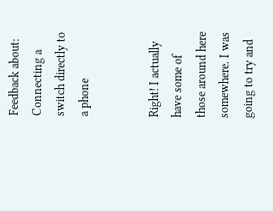Feedback about: Connecting a switch directly to a phone


Right! I actually have some of those around here somewhere. I was going to try and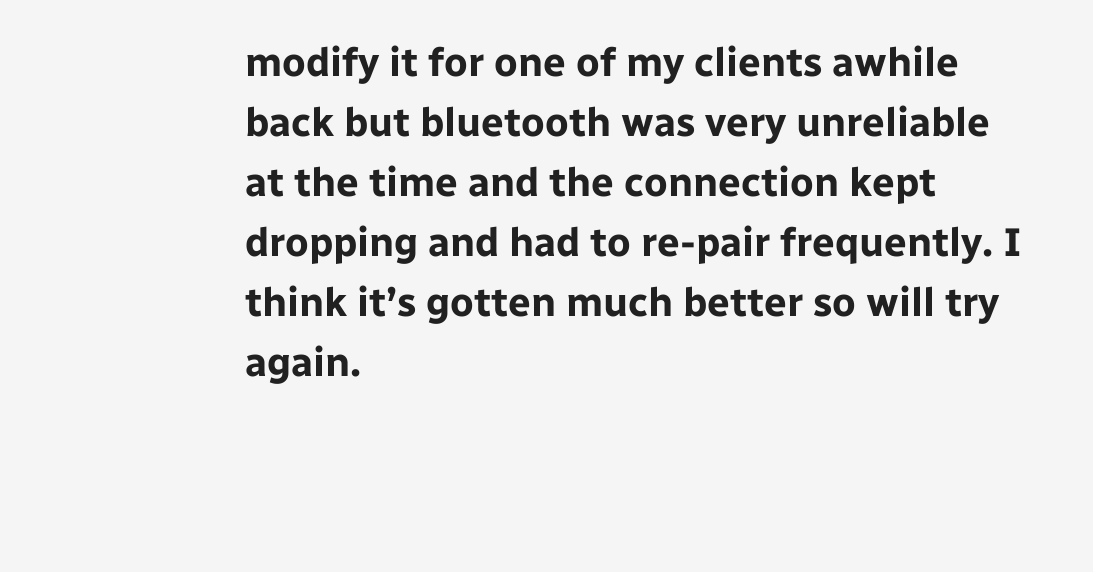modify it for one of my clients awhile back but bluetooth was very unreliable at the time and the connection kept dropping and had to re-pair frequently. I think it’s gotten much better so will try again.